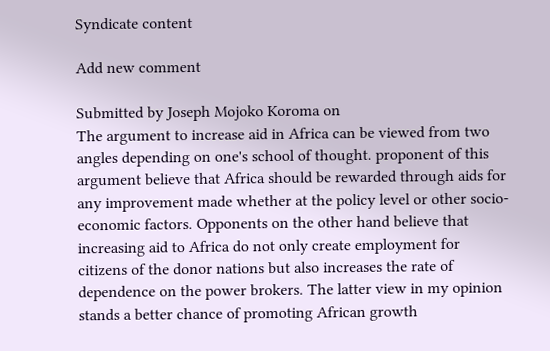Syndicate content

Add new comment

Submitted by Joseph Mojoko Koroma on
The argument to increase aid in Africa can be viewed from two angles depending on one's school of thought. proponent of this argument believe that Africa should be rewarded through aids for any improvement made whether at the policy level or other socio-economic factors. Opponents on the other hand believe that increasing aid to Africa do not only create employment for citizens of the donor nations but also increases the rate of dependence on the power brokers. The latter view in my opinion stands a better chance of promoting African growth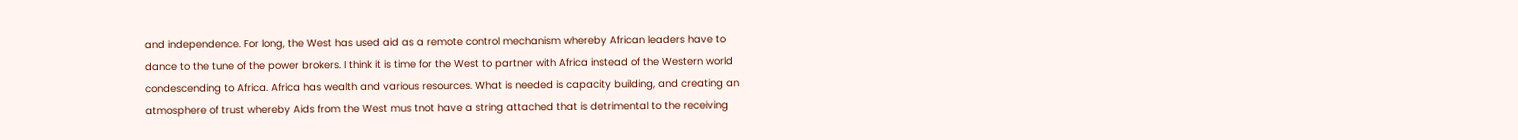and independence. For long, the West has used aid as a remote control mechanism whereby African leaders have to dance to the tune of the power brokers. I think it is time for the West to partner with Africa instead of the Western world condescending to Africa. Africa has wealth and various resources. What is needed is capacity building, and creating an atmosphere of trust whereby Aids from the West mus tnot have a string attached that is detrimental to the receiving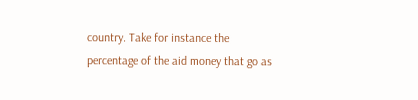country. Take for instance the percentage of the aid money that go as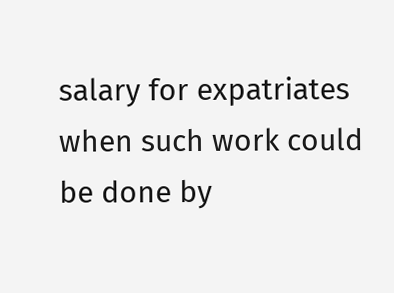salary for expatriates when such work could be done by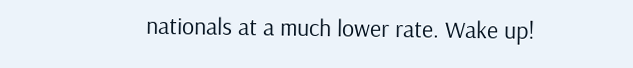nationals at a much lower rate. Wake up!